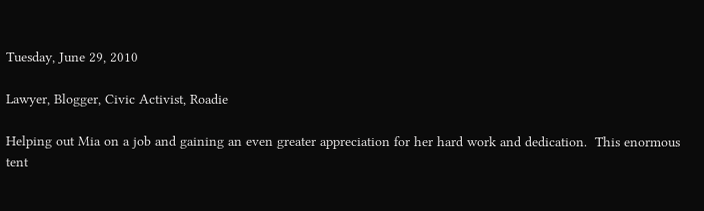Tuesday, June 29, 2010

Lawyer, Blogger, Civic Activist, Roadie

Helping out Mia on a job and gaining an even greater appreciation for her hard work and dedication.  This enormous tent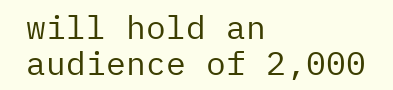will hold an audience of 2,000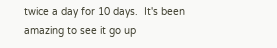twice a day for 10 days.  It's been amazing to see it go up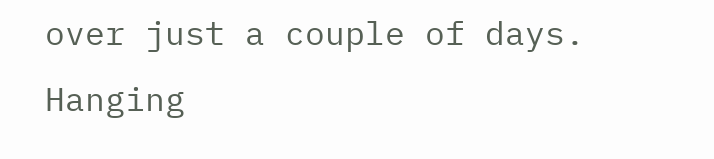over just a couple of days.  Hanging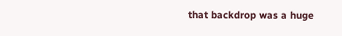that backdrop was a huge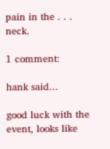pain in the . . . neck.

1 comment:

hank said...

good luck with the event, looks like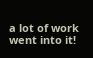a lot of work went into it!